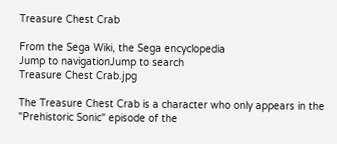Treasure Chest Crab

From the Sega Wiki, the Sega encyclopedia
Jump to navigationJump to search
Treasure Chest Crab.jpg

The Treasure Chest Crab is a character who only appears in the "Prehistoric Sonic" episode of the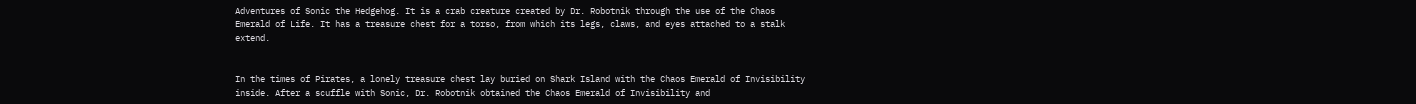Adventures of Sonic the Hedgehog. It is a crab creature created by Dr. Robotnik through the use of the Chaos Emerald of Life. It has a treasure chest for a torso, from which its legs, claws, and eyes attached to a stalk extend.


In the times of Pirates, a lonely treasure chest lay buried on Shark Island with the Chaos Emerald of Invisibility inside. After a scuffle with Sonic, Dr. Robotnik obtained the Chaos Emerald of Invisibility and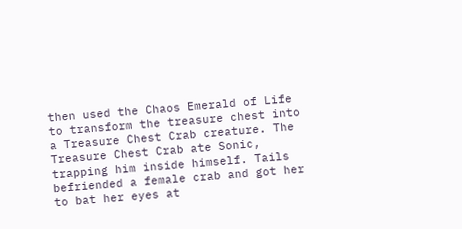then used the Chaos Emerald of Life to transform the treasure chest into a Treasure Chest Crab creature. The Treasure Chest Crab ate Sonic, trapping him inside himself. Tails befriended a female crab and got her to bat her eyes at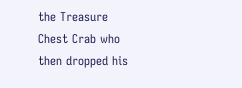the Treasure Chest Crab who then dropped his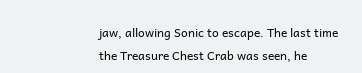jaw, allowing Sonic to escape. The last time the Treasure Chest Crab was seen, he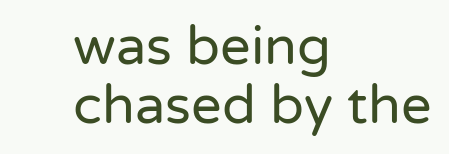was being chased by the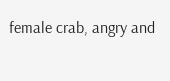female crab, angry and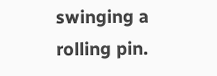swinging a rolling pin.